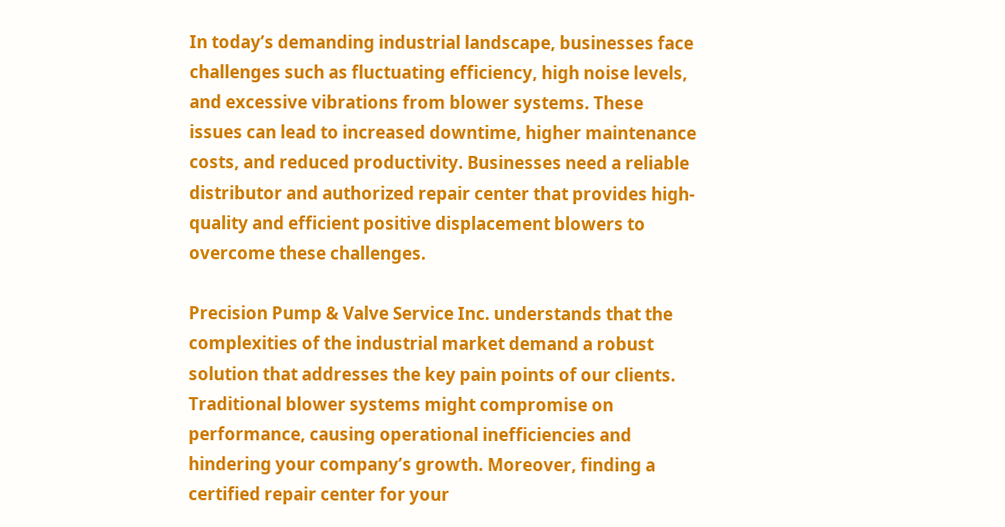In today’s demanding industrial landscape, businesses face challenges such as fluctuating efficiency, high noise levels, and excessive vibrations from blower systems. These issues can lead to increased downtime, higher maintenance costs, and reduced productivity. Businesses need a reliable distributor and authorized repair center that provides high-quality and efficient positive displacement blowers to overcome these challenges.

Precision Pump & Valve Service Inc. understands that the complexities of the industrial market demand a robust solution that addresses the key pain points of our clients. Traditional blower systems might compromise on performance, causing operational inefficiencies and hindering your company’s growth. Moreover, finding a certified repair center for your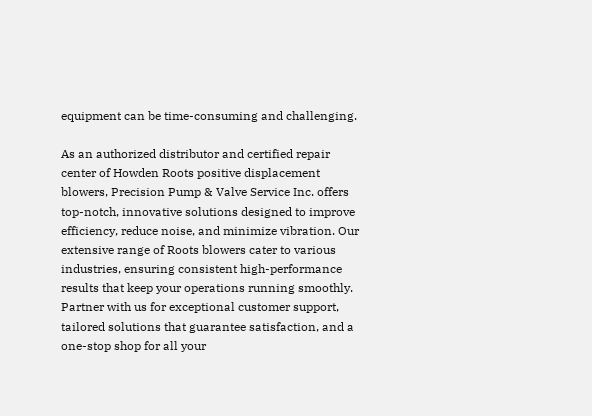equipment can be time-consuming and challenging.

As an authorized distributor and certified repair center of Howden Roots positive displacement blowers, Precision Pump & Valve Service Inc. offers top-notch, innovative solutions designed to improve efficiency, reduce noise, and minimize vibration. Our extensive range of Roots blowers cater to various industries, ensuring consistent high-performance results that keep your operations running smoothly. Partner with us for exceptional customer support, tailored solutions that guarantee satisfaction, and a one-stop shop for all your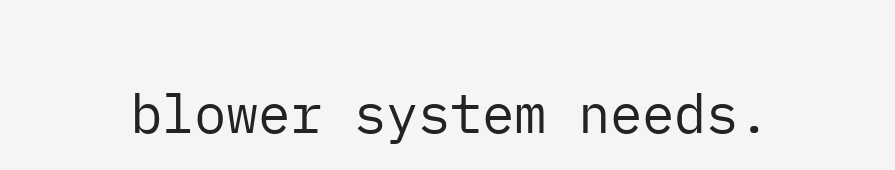blower system needs.